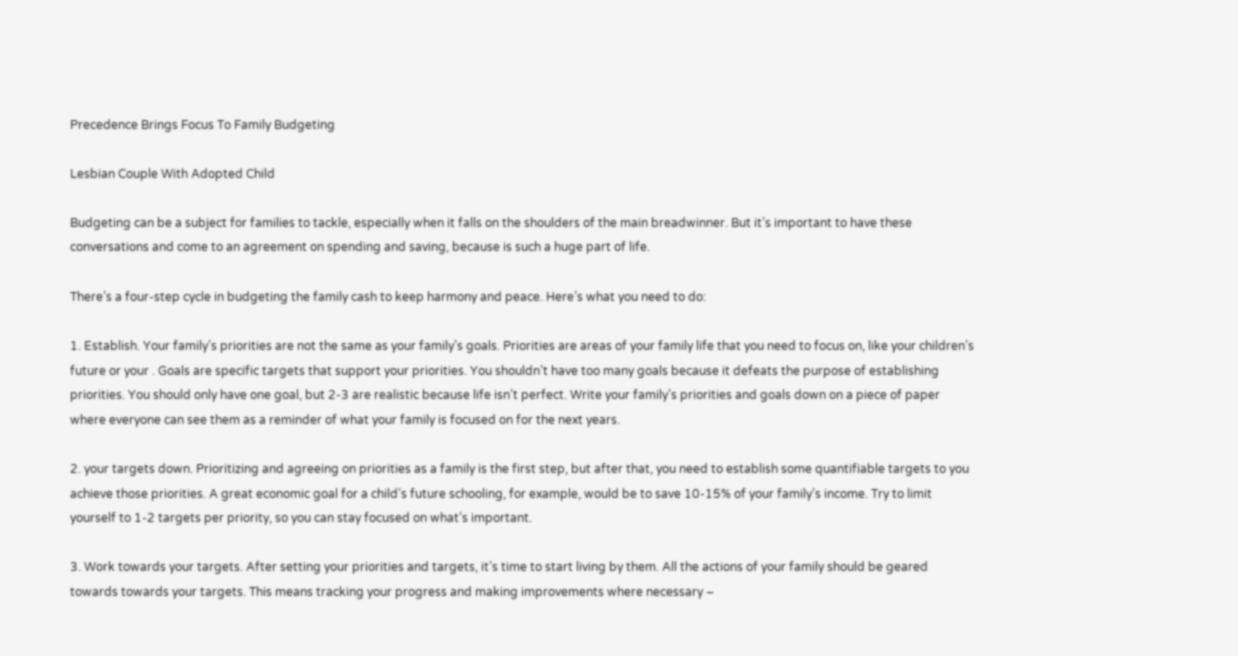Precedence Brings Focus To Family Budgeting

Lesbian Couple With Adopted Child

Budgeting can be a subject for families to tackle, especially when it falls on the shoulders of the main breadwinner. But it’s important to have these conversations and come to an agreement on spending and saving, because is such a huge part of life.

There’s a four-step cycle in budgeting the family cash to keep harmony and peace. Here’s what you need to do:

1. Establish. Your family’s priorities are not the same as your family’s goals. Priorities are areas of your family life that you need to focus on, like your children’s future or your . Goals are specific targets that support your priorities. You shouldn’t have too many goals because it defeats the purpose of establishing priorities. You should only have one goal, but 2-3 are realistic because life isn’t perfect. Write your family’s priorities and goals down on a piece of paper where everyone can see them as a reminder of what your family is focused on for the next years.

2. your targets down. Prioritizing and agreeing on priorities as a family is the first step, but after that, you need to establish some quantifiable targets to you achieve those priorities. A great economic goal for a child’s future schooling, for example, would be to save 10-15% of your family’s income. Try to limit yourself to 1-2 targets per priority, so you can stay focused on what’s important.

3. Work towards your targets. After setting your priorities and targets, it’s time to start living by them. All the actions of your family should be geared towards towards your targets. This means tracking your progress and making improvements where necessary –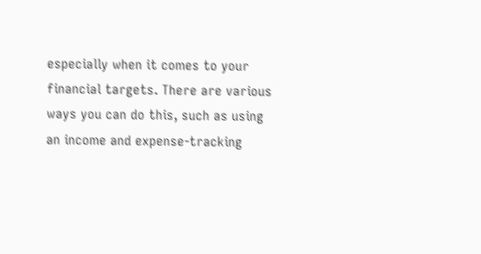especially when it comes to your financial targets. There are various ways you can do this, such as using an income and expense-tracking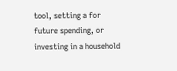tool, setting a for future spending, or investing in a household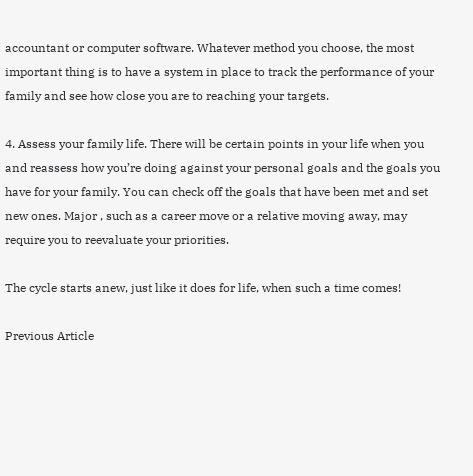accountant or computer software. Whatever method you choose, the most important thing is to have a system in place to track the performance of your family and see how close you are to reaching your targets.

4. Assess your family life. There will be certain points in your life when you and reassess how you’re doing against your personal goals and the goals you have for your family. You can check off the goals that have been met and set new ones. Major , such as a career move or a relative moving away, may require you to reevaluate your priorities.

The cycle starts anew, just like it does for life, when such a time comes!

Previous Article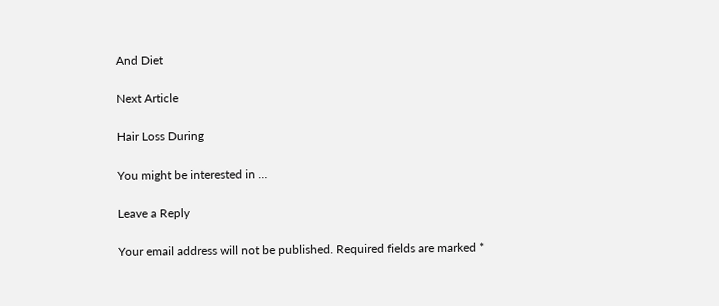And Diet

Next Article

Hair Loss During

You might be interested in …

Leave a Reply

Your email address will not be published. Required fields are marked *